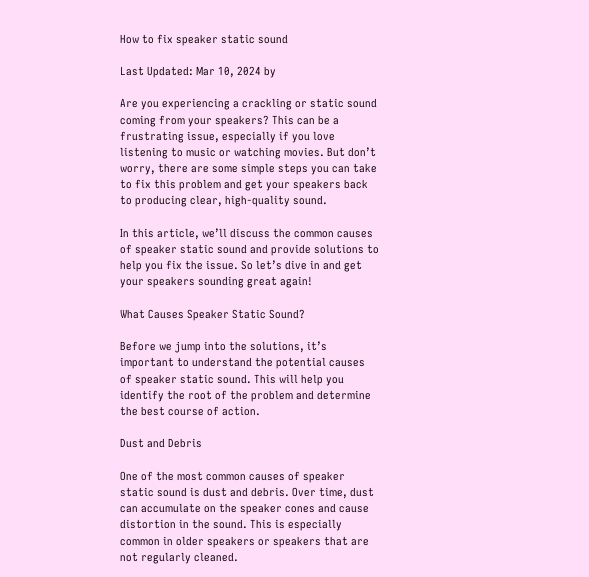How to fix speaker static sound

Last Updated: Mar 10, 2024 by

Are you experiencing a crackling or static sound coming from your speakers? This can be a frustrating issue, especially if you love listening to music or watching movies. But don’t worry, there are some simple steps you can take to fix this problem and get your speakers back to producing clear, high-quality sound.

In this article, we’ll discuss the common causes of speaker static sound and provide solutions to help you fix the issue. So let’s dive in and get your speakers sounding great again!

What Causes Speaker Static Sound?

Before we jump into the solutions, it’s important to understand the potential causes of speaker static sound. This will help you identify the root of the problem and determine the best course of action.

Dust and Debris

One of the most common causes of speaker static sound is dust and debris. Over time, dust can accumulate on the speaker cones and cause distortion in the sound. This is especially common in older speakers or speakers that are not regularly cleaned.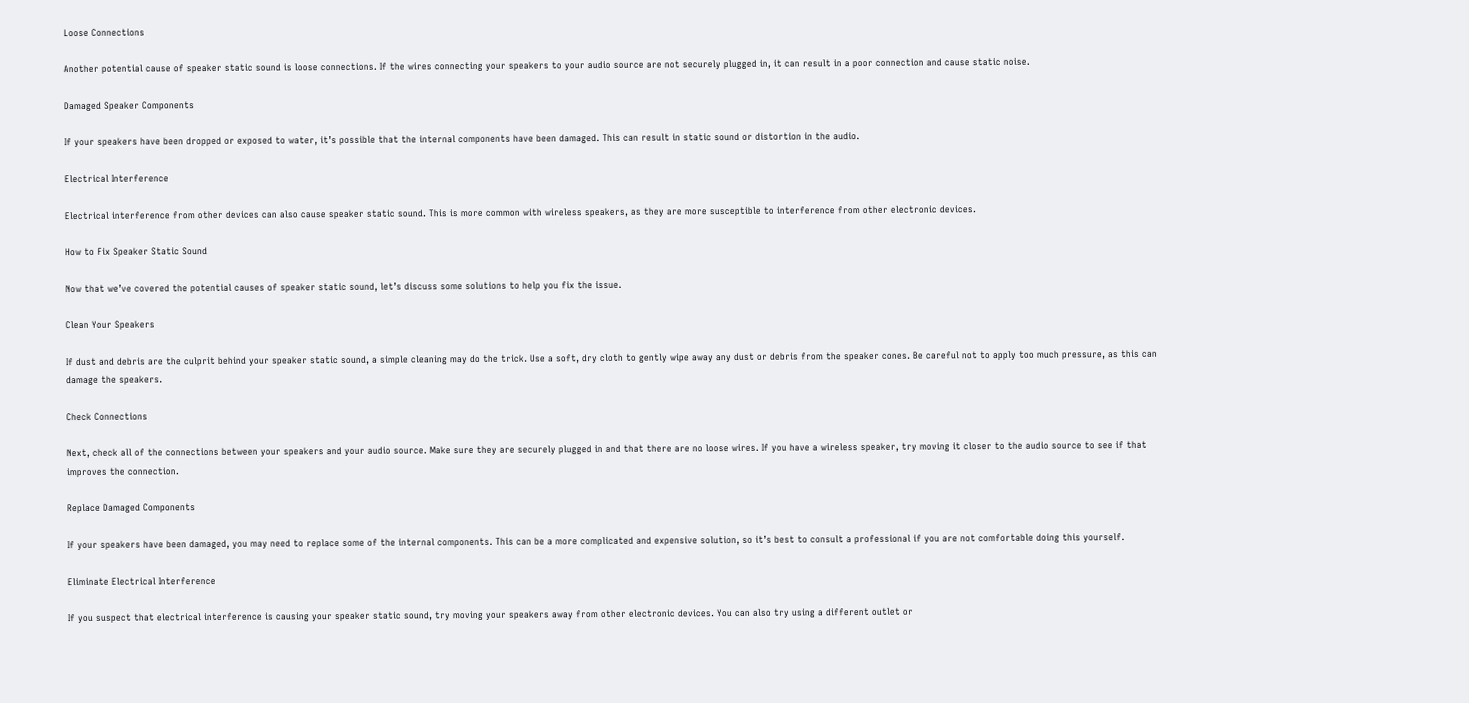Loose Connections

Another potential cause of speaker static sound is loose connections. If the wires connecting your speakers to your audio source are not securely plugged in, it can result in a poor connection and cause static noise.

Damaged Speaker Components

If your speakers have been dropped or exposed to water, it’s possible that the internal components have been damaged. This can result in static sound or distortion in the audio.

Electrical Interference

Electrical interference from other devices can also cause speaker static sound. This is more common with wireless speakers, as they are more susceptible to interference from other electronic devices.

How to Fix Speaker Static Sound

Now that we’ve covered the potential causes of speaker static sound, let’s discuss some solutions to help you fix the issue.

Clean Your Speakers

If dust and debris are the culprit behind your speaker static sound, a simple cleaning may do the trick. Use a soft, dry cloth to gently wipe away any dust or debris from the speaker cones. Be careful not to apply too much pressure, as this can damage the speakers.

Check Connections

Next, check all of the connections between your speakers and your audio source. Make sure they are securely plugged in and that there are no loose wires. If you have a wireless speaker, try moving it closer to the audio source to see if that improves the connection.

Replace Damaged Components

If your speakers have been damaged, you may need to replace some of the internal components. This can be a more complicated and expensive solution, so it’s best to consult a professional if you are not comfortable doing this yourself.

Eliminate Electrical Interference

If you suspect that electrical interference is causing your speaker static sound, try moving your speakers away from other electronic devices. You can also try using a different outlet or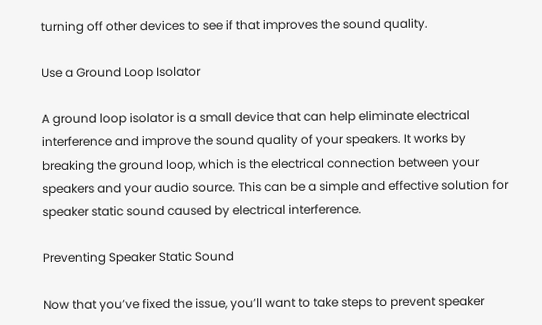turning off other devices to see if that improves the sound quality.

Use a Ground Loop Isolator

A ground loop isolator is a small device that can help eliminate electrical interference and improve the sound quality of your speakers. It works by breaking the ground loop, which is the electrical connection between your speakers and your audio source. This can be a simple and effective solution for speaker static sound caused by electrical interference.

Preventing Speaker Static Sound

Now that you’ve fixed the issue, you’ll want to take steps to prevent speaker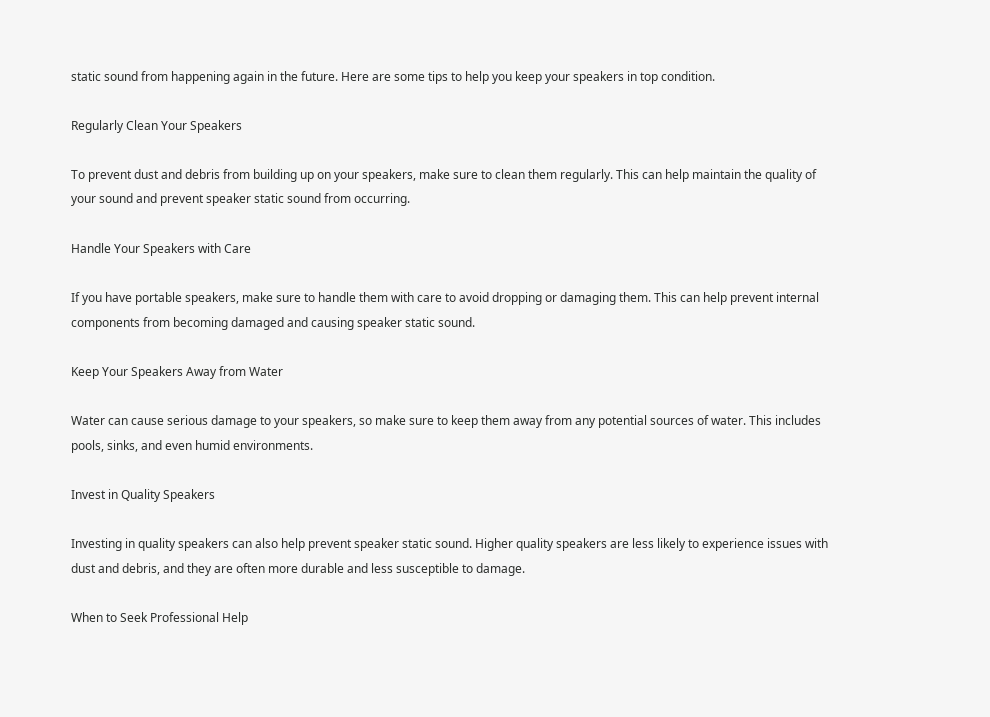static sound from happening again in the future. Here are some tips to help you keep your speakers in top condition.

Regularly Clean Your Speakers

To prevent dust and debris from building up on your speakers, make sure to clean them regularly. This can help maintain the quality of your sound and prevent speaker static sound from occurring.

Handle Your Speakers with Care

If you have portable speakers, make sure to handle them with care to avoid dropping or damaging them. This can help prevent internal components from becoming damaged and causing speaker static sound.

Keep Your Speakers Away from Water

Water can cause serious damage to your speakers, so make sure to keep them away from any potential sources of water. This includes pools, sinks, and even humid environments.

Invest in Quality Speakers

Investing in quality speakers can also help prevent speaker static sound. Higher quality speakers are less likely to experience issues with dust and debris, and they are often more durable and less susceptible to damage.

When to Seek Professional Help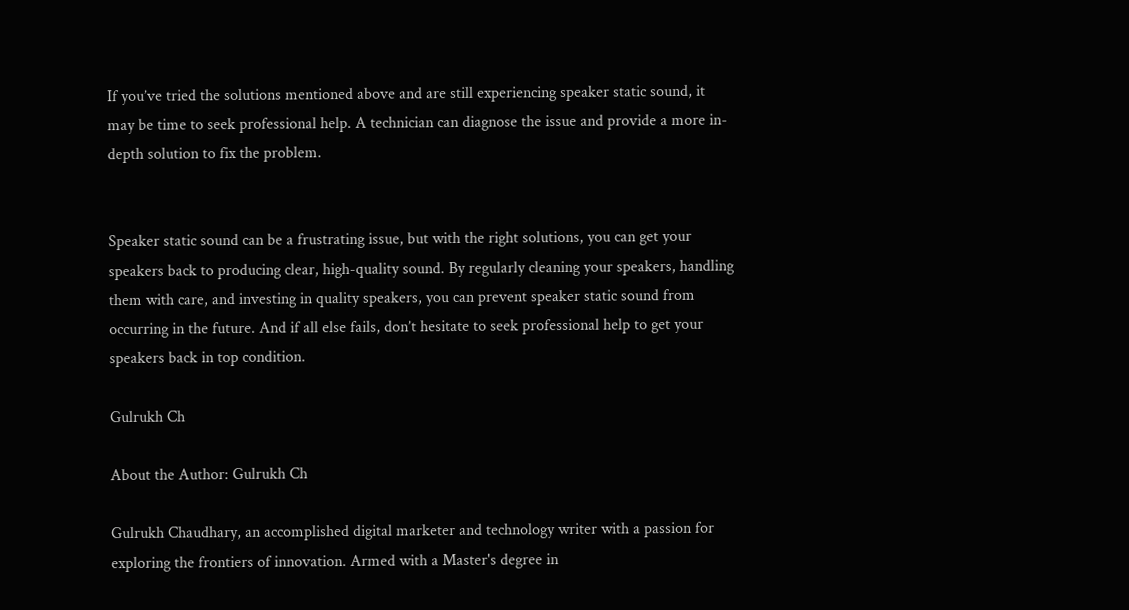If you’ve tried the solutions mentioned above and are still experiencing speaker static sound, it may be time to seek professional help. A technician can diagnose the issue and provide a more in-depth solution to fix the problem.


Speaker static sound can be a frustrating issue, but with the right solutions, you can get your speakers back to producing clear, high-quality sound. By regularly cleaning your speakers, handling them with care, and investing in quality speakers, you can prevent speaker static sound from occurring in the future. And if all else fails, don’t hesitate to seek professional help to get your speakers back in top condition.

Gulrukh Ch

About the Author: Gulrukh Ch

Gulrukh Chaudhary, an accomplished digital marketer and technology writer with a passion for exploring the frontiers of innovation. Armed with a Master's degree in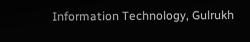Information Technology, Gulrukh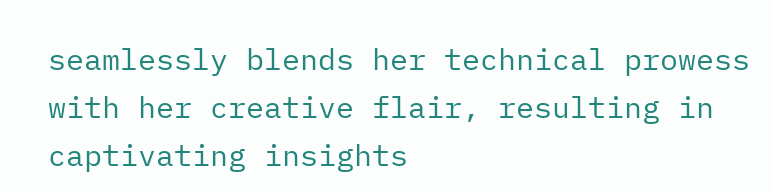seamlessly blends her technical prowess with her creative flair, resulting in captivating insights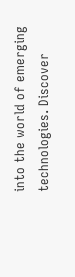into the world of emerging technologies. Discover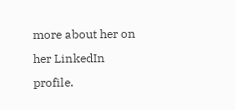more about her on her LinkedIn profile.